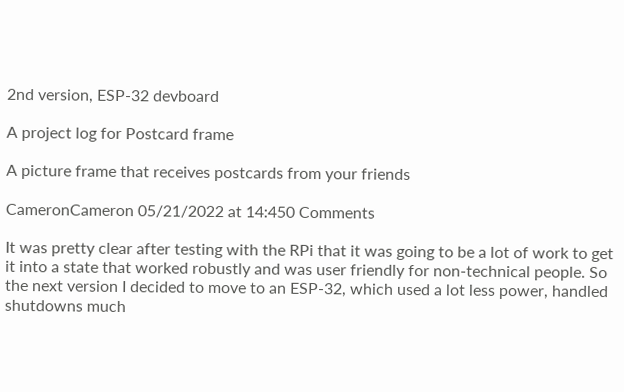2nd version, ESP-32 devboard

A project log for Postcard frame

A picture frame that receives postcards from your friends

CameronCameron 05/21/2022 at 14:450 Comments

It was pretty clear after testing with the RPi that it was going to be a lot of work to get it into a state that worked robustly and was user friendly for non-technical people. So the next version I decided to move to an ESP-32, which used a lot less power, handled shutdowns much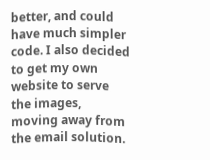better, and could have much simpler code. I also decided to get my own website to serve the images, moving away from the email solution.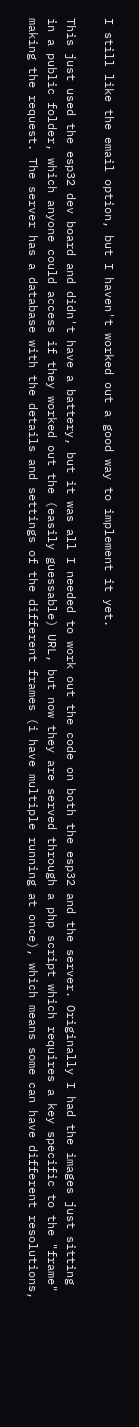I still like the email option, but I haven't worked out a good way to implement it yet.

This just used the esp32 dev board and didn't have a battery, but it was all I needed to work out the code on both the esp32 and the server. Originally I had the images just sitting in a public folder, which anyone could access if they worked out the (easily guessable) URL, but now they are served through a php script which requires a key specific to the "frame" making the request. The server has a database with the details and settings of the different frames (i have multiple running at once), which means some can have different resolutions,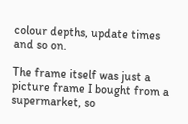colour depths, update times and so on.

The frame itself was just a picture frame I bought from a supermarket, so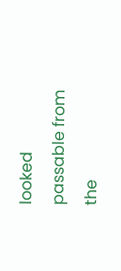looked passable from the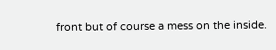front but of course a mess on the inside.